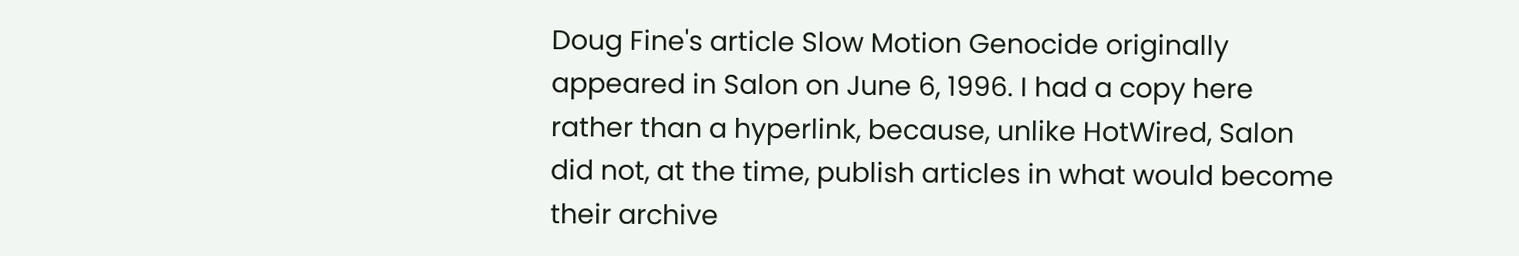Doug Fine's article Slow Motion Genocide originally appeared in Salon on June 6, 1996. I had a copy here rather than a hyperlink, because, unlike HotWired, Salon did not, at the time, publish articles in what would become their archive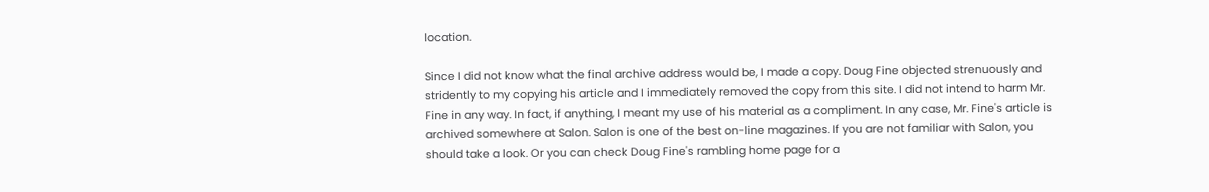location.

Since I did not know what the final archive address would be, I made a copy. Doug Fine objected strenuously and stridently to my copying his article and I immediately removed the copy from this site. I did not intend to harm Mr. Fine in any way. In fact, if anything, I meant my use of his material as a compliment. In any case, Mr. Fine's article is archived somewhere at Salon. Salon is one of the best on-line magazines. If you are not familiar with Salon, you should take a look. Or you can check Doug Fine's rambling home page for a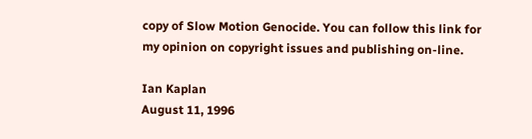copy of Slow Motion Genocide. You can follow this link for my opinion on copyright issues and publishing on-line.

Ian Kaplan
August 11, 1996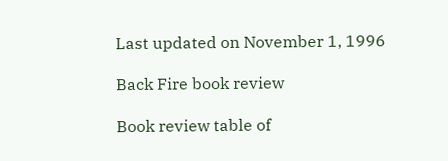Last updated on November 1, 1996

Back Fire book review

Book review table of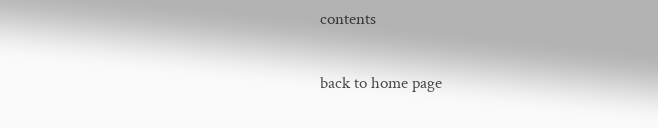contents

back to home page